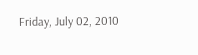Friday, July 02, 2010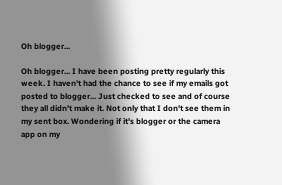Oh blogger...

Oh blogger... I have been posting pretty regularly this week. I haven't had the chance to see if my emails got posted to blogger... Just checked to see and of course they all didn't make it. Not only that I don't see them in my sent box. Wondering if it's blogger or the camera app on my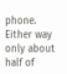phone. Either way only about half of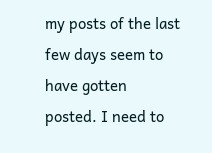my posts of the last few days seem to have gotten posted. I need to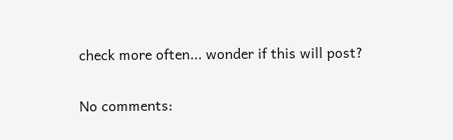check more often... wonder if this will post?

No comments: